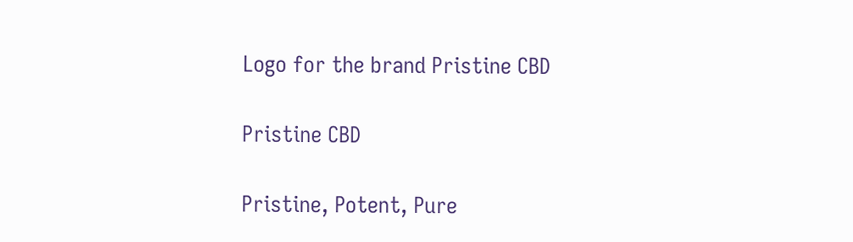Logo for the brand Pristine CBD

Pristine CBD

Pristine, Potent, Pure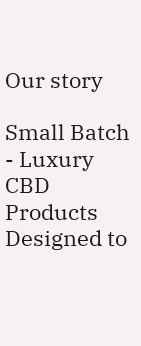Our story

Small Batch - Luxury CBD Products Designed to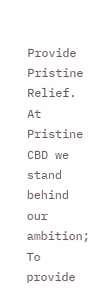Provide Pristine Relief.
At Pristine CBD we stand behind our ambition; To provide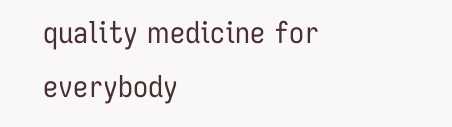quality medicine for everybody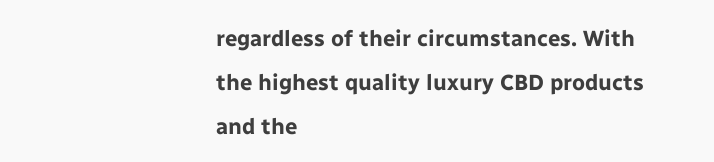regardless of their circumstances. With the highest quality luxury CBD products and the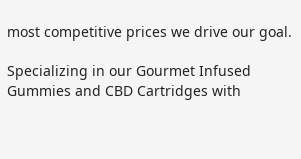most competitive prices we drive our goal.

Specializing in our Gourmet Infused Gummies and CBD Cartridges with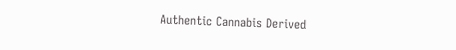Authentic Cannabis Derived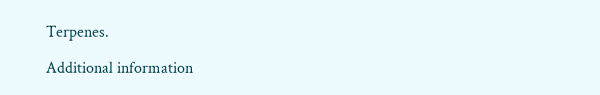Terpenes.

Additional information